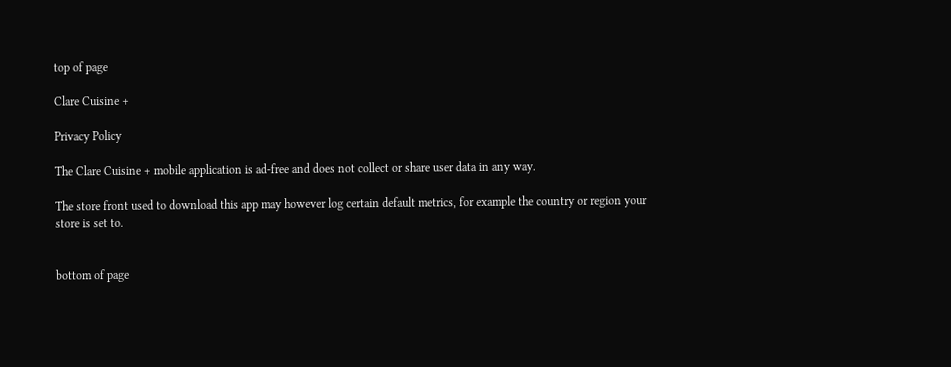top of page

Clare Cuisine +

Privacy Policy

The Clare Cuisine + mobile application is ad-free and does not collect or share user data in any way.

The store front used to download this app may however log certain default metrics, for example the country or region your store is set to.


bottom of page